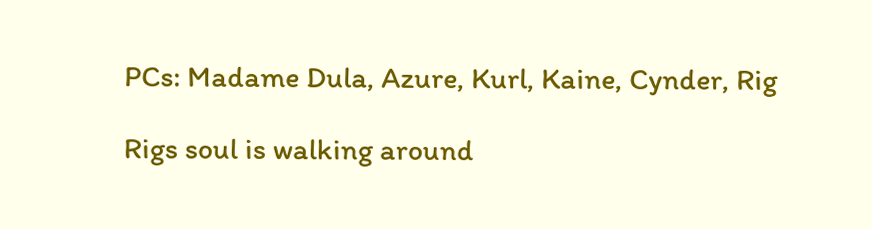PCs: Madame Dula, Azure, Kurl, Kaine, Cynder, Rig

Rigs soul is walking around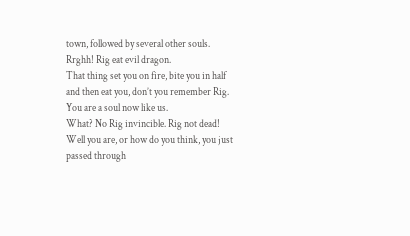town, followed by several other souls.
Rrghh! Rig eat evil dragon.
That thing set you on fire, bite you in half and then eat you, don’t you remember Rig.
You are a soul now like us.
What? No Rig invincible. Rig not dead!
Well you are, or how do you think, you just passed through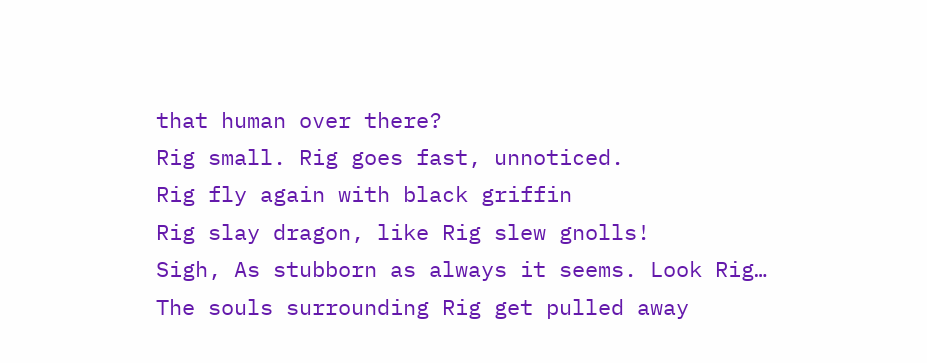that human over there?
Rig small. Rig goes fast, unnoticed.
Rig fly again with black griffin
Rig slay dragon, like Rig slew gnolls!
Sigh, As stubborn as always it seems. Look Rig…
The souls surrounding Rig get pulled away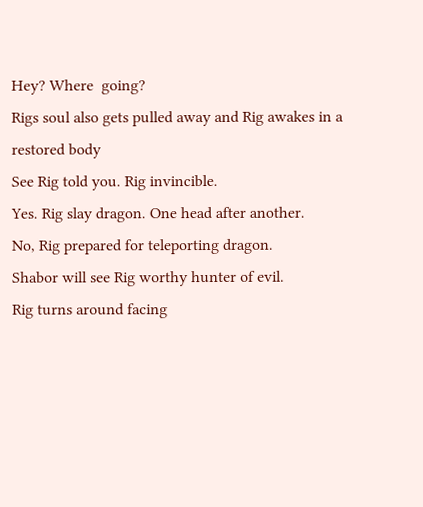Hey? Where  going?
Rigs soul also gets pulled away and Rig awakes in a restored body
See Rig told you. Rig invincible.
Yes. Rig slay dragon. One head after another.
No, Rig prepared for teleporting dragon.
Shabor will see Rig worthy hunter of evil.
Rig turns around facing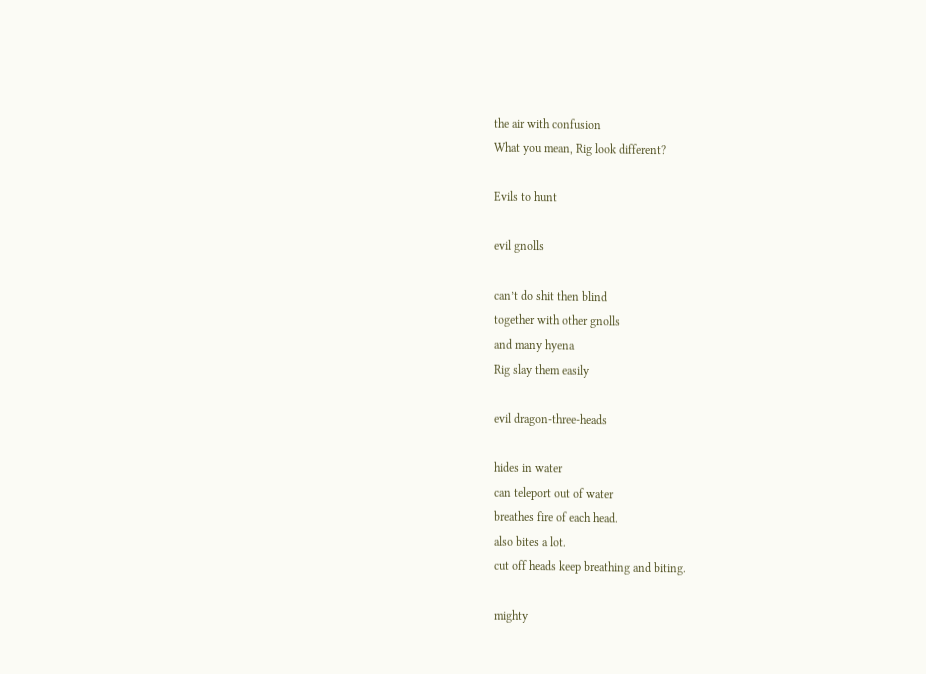the air with confusion
What you mean, Rig look different?

Evils to hunt

evil gnolls

can’t do shit then blind
together with other gnolls
and many hyena
Rig slay them easily

evil dragon-three-heads

hides in water
can teleport out of water
breathes fire of each head.
also bites a lot.
cut off heads keep breathing and biting.

mighty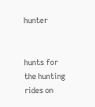hunter


hunts for the hunting
rides on